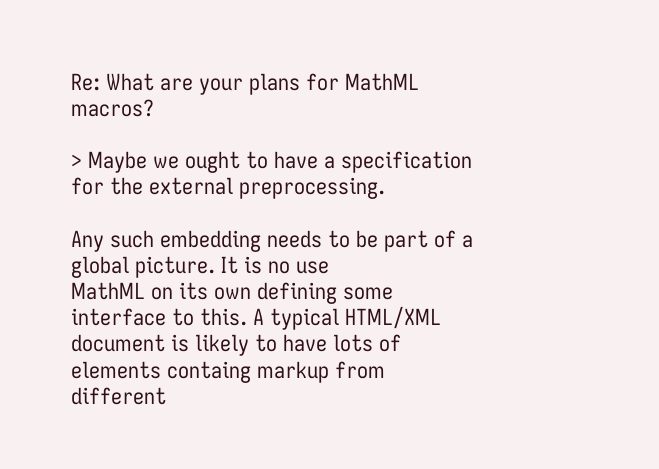Re: What are your plans for MathML macros?

> Maybe we ought to have a specification for the external preprocessing.

Any such embedding needs to be part of a global picture. It is no use
MathML on its own defining some interface to this. A typical HTML/XML
document is likely to have lots of elements containg markup from
different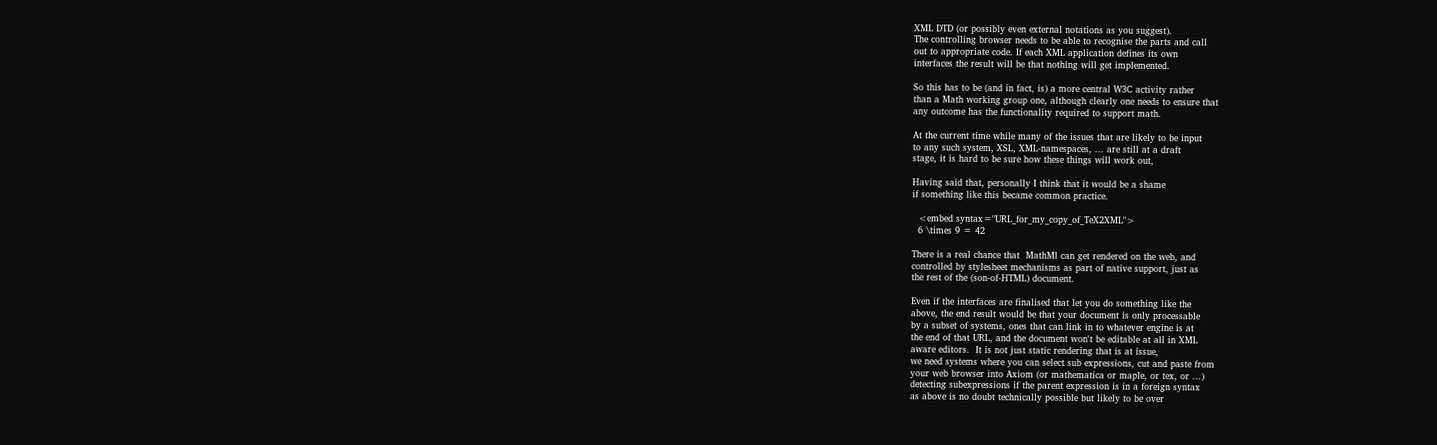XML DTD (or possibly even external notations as you suggest).
The controlling browser needs to be able to recognise the parts and call
out to appropriate code. If each XML application defines its own
interfaces the result will be that nothing will get implemented.

So this has to be (and in fact, is) a more central W3C activity rather
than a Math working group one, although clearly one needs to ensure that
any outcome has the functionality required to support math.

At the current time while many of the issues that are likely to be input
to any such system, XSL, XML-namespaces, ... are still at a draft
stage, it is hard to be sure how these things will work out,

Having said that, personally I think that it would be a shame
if something like this became common practice.

  <embed syntax="URL_for_my_copy_of_TeX2XML">
  6 \times 9 = 42

There is a real chance that  MathMl can get rendered on the web, and
controlled by stylesheet mechanisms as part of native support, just as
the rest of the (son-of-HTML) document.

Even if the interfaces are finalised that let you do something like the
above, the end result would be that your document is only processable
by a subset of systems, ones that can link in to whatever engine is at
the end of that URL, and the document won't be editable at all in XML
aware editors.  It is not just static rendering that is at issue,
we need systems where you can select sub expressions, cut and paste from
your web browser into Axiom (or mathematica or maple, or tex, or ...)
detecting subexpressions if the parent expression is in a foreign syntax
as above is no doubt technically possible but likely to be over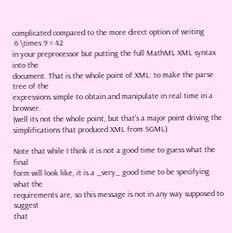complicated compared to the more direct option of writing
 6 \times 9 = 42
in your preprocessor but putting the full MathML XML syntax into the
document. That is the whole point of XML: to make the parse tree of the
expressions simple to obtain and manipulate in real time in a browser.
(well its not the whole point, but that's a major point driving the
simplifications that produced XML from SGML)

Note that while I think it is not a good time to guess what the final
form will look like, it is a _very_ good time to be specifying what the
requirements are, so this message is not in any way supposed to suggest
that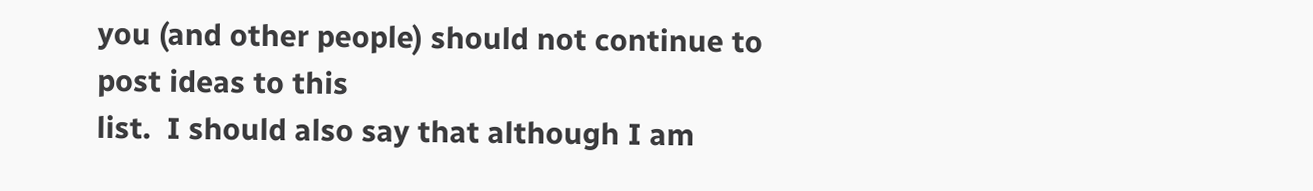you (and other people) should not continue to post ideas to this
list.  I should also say that although I am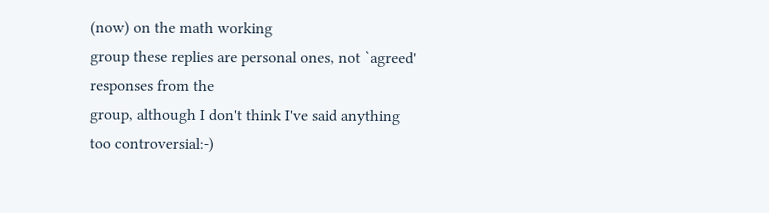(now) on the math working
group these replies are personal ones, not `agreed' responses from the
group, although I don't think I've said anything too controversial:-)